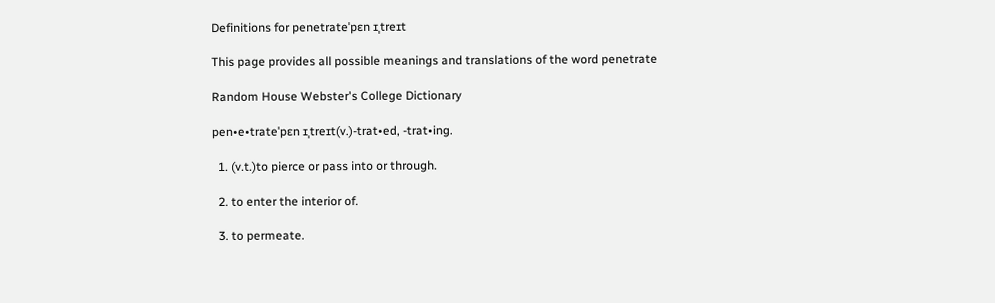Definitions for penetrateˈpɛn ɪˌtreɪt

This page provides all possible meanings and translations of the word penetrate

Random House Webster's College Dictionary

pen•e•trateˈpɛn ɪˌtreɪt(v.)-trat•ed, -trat•ing.

  1. (v.t.)to pierce or pass into or through.

  2. to enter the interior of.

  3. to permeate.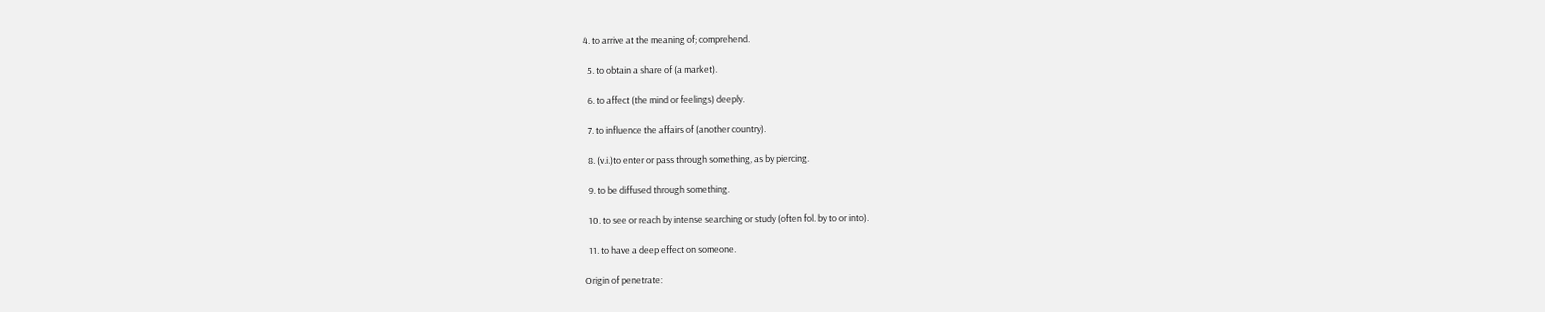4. to arrive at the meaning of; comprehend.

  5. to obtain a share of (a market).

  6. to affect (the mind or feelings) deeply.

  7. to influence the affairs of (another country).

  8. (v.i.)to enter or pass through something, as by piercing.

  9. to be diffused through something.

  10. to see or reach by intense searching or study (often fol. by to or into).

  11. to have a deep effect on someone.

Origin of penetrate: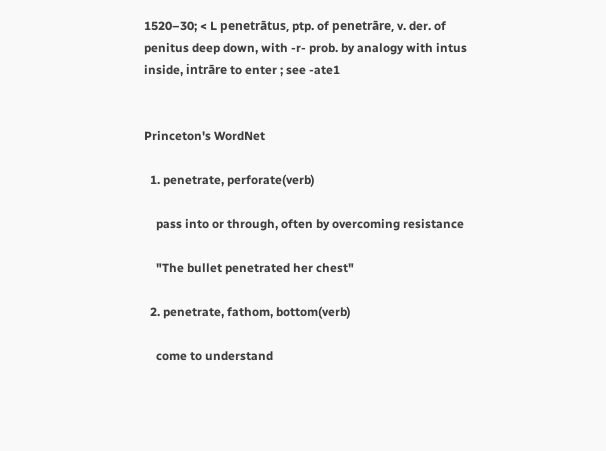1520–30; < L penetrātus, ptp. of penetrāre, v. der. of penitus deep down, with -r- prob. by analogy with intus inside, intrāre to enter ; see -ate1


Princeton's WordNet

  1. penetrate, perforate(verb)

    pass into or through, often by overcoming resistance

    "The bullet penetrated her chest"

  2. penetrate, fathom, bottom(verb)

    come to understand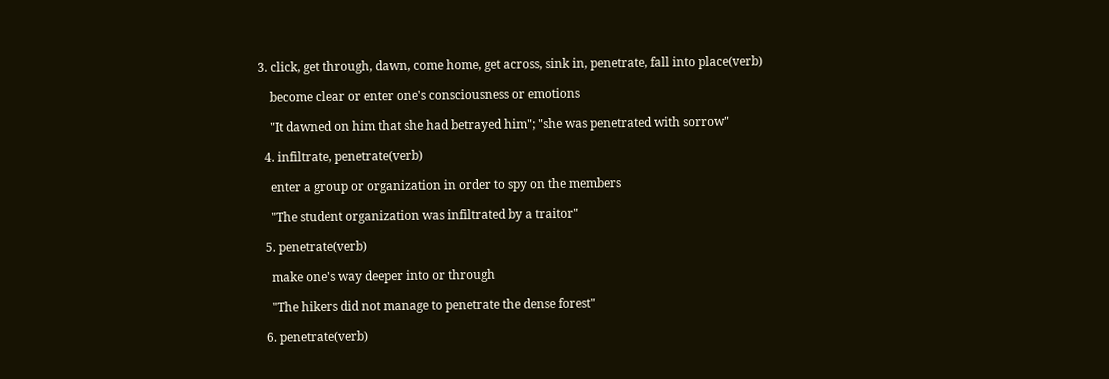3. click, get through, dawn, come home, get across, sink in, penetrate, fall into place(verb)

    become clear or enter one's consciousness or emotions

    "It dawned on him that she had betrayed him"; "she was penetrated with sorrow"

  4. infiltrate, penetrate(verb)

    enter a group or organization in order to spy on the members

    "The student organization was infiltrated by a traitor"

  5. penetrate(verb)

    make one's way deeper into or through

    "The hikers did not manage to penetrate the dense forest"

  6. penetrate(verb)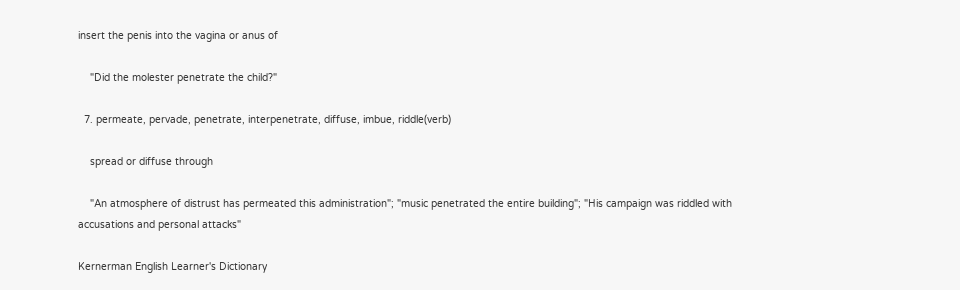insert the penis into the vagina or anus of

    "Did the molester penetrate the child?"

  7. permeate, pervade, penetrate, interpenetrate, diffuse, imbue, riddle(verb)

    spread or diffuse through

    "An atmosphere of distrust has permeated this administration"; "music penetrated the entire building"; "His campaign was riddled with accusations and personal attacks"

Kernerman English Learner's Dictionary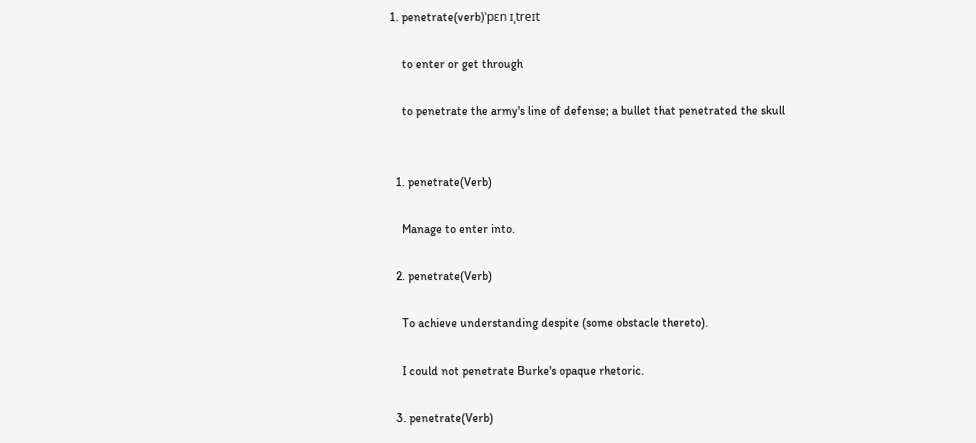1. penetrate(verb)ˈpɛn ɪˌtreɪt

    to enter or get through

    to penetrate the army's line of defense; a bullet that penetrated the skull


  1. penetrate(Verb)

    Manage to enter into.

  2. penetrate(Verb)

    To achieve understanding despite (some obstacle thereto).

    I could not penetrate Burke's opaque rhetoric.

  3. penetrate(Verb)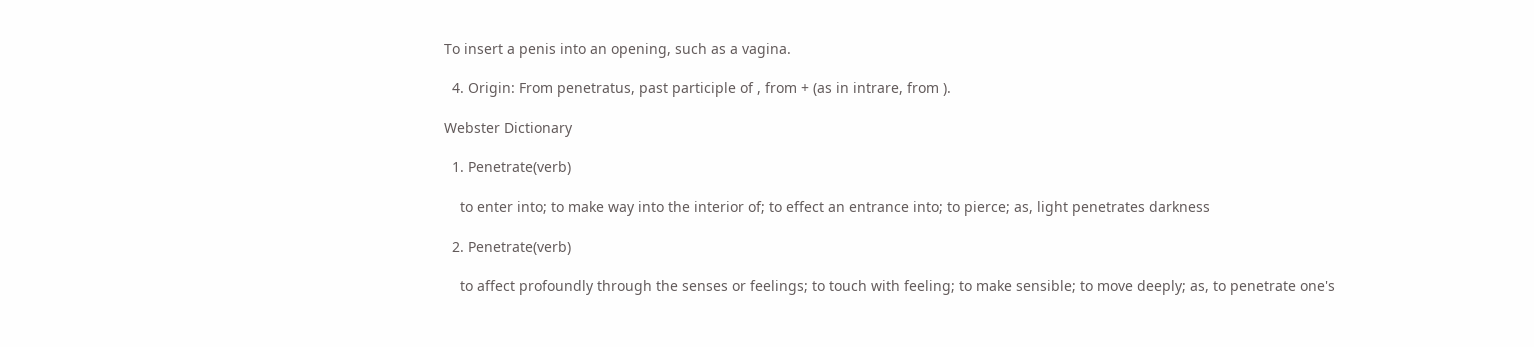To insert a penis into an opening, such as a vagina.

  4. Origin: From penetratus, past participle of , from + (as in intrare, from ).

Webster Dictionary

  1. Penetrate(verb)

    to enter into; to make way into the interior of; to effect an entrance into; to pierce; as, light penetrates darkness

  2. Penetrate(verb)

    to affect profoundly through the senses or feelings; to touch with feeling; to make sensible; to move deeply; as, to penetrate one's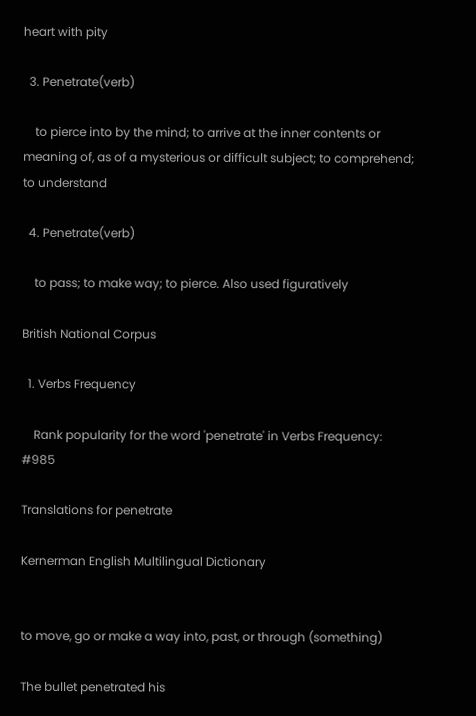heart with pity

  3. Penetrate(verb)

    to pierce into by the mind; to arrive at the inner contents or meaning of, as of a mysterious or difficult subject; to comprehend; to understand

  4. Penetrate(verb)

    to pass; to make way; to pierce. Also used figuratively

British National Corpus

  1. Verbs Frequency

    Rank popularity for the word 'penetrate' in Verbs Frequency: #985

Translations for penetrate

Kernerman English Multilingual Dictionary


to move, go or make a way into, past, or through (something)

The bullet penetrated his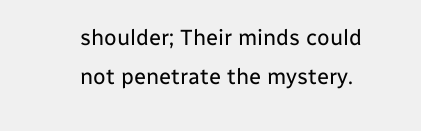shoulder; Their minds could not penetrate the mystery.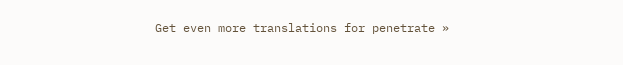Get even more translations for penetrate »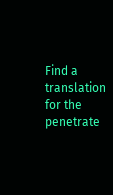Find a translation for the penetrate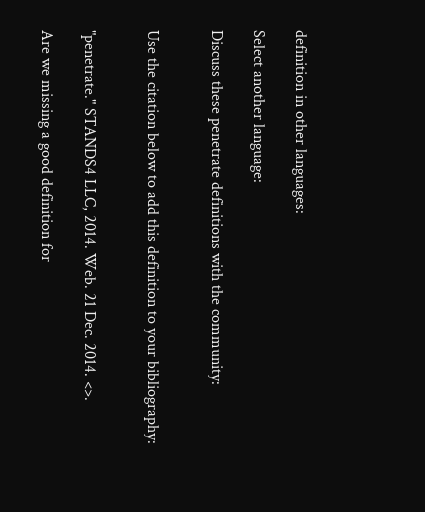definition in other languages:

Select another language:

Discuss these penetrate definitions with the community:


Use the citation below to add this definition to your bibliography:


"penetrate." STANDS4 LLC, 2014. Web. 21 Dec. 2014. <>.

Are we missing a good definition for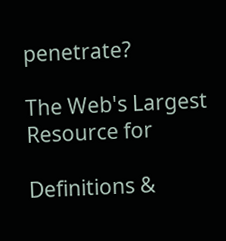penetrate?

The Web's Largest Resource for

Definitions &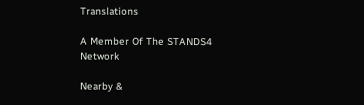Translations

A Member Of The STANDS4 Network

Nearby &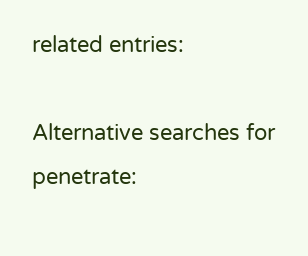related entries:

Alternative searches for penetrate: